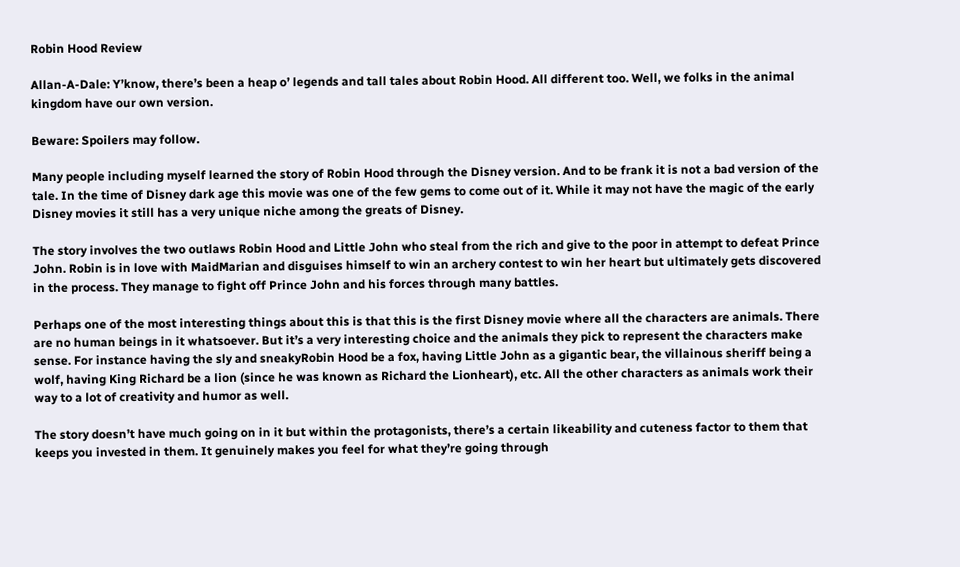Robin Hood Review

Allan-A-Dale: Y’know, there’s been a heap o’ legends and tall tales about Robin Hood. All different too. Well, we folks in the animal kingdom have our own version.

Beware: Spoilers may follow.

Many people including myself learned the story of Robin Hood through the Disney version. And to be frank it is not a bad version of the tale. In the time of Disney dark age this movie was one of the few gems to come out of it. While it may not have the magic of the early Disney movies it still has a very unique niche among the greats of Disney.

The story involves the two outlaws Robin Hood and Little John who steal from the rich and give to the poor in attempt to defeat Prince John. Robin is in love with MaidMarian and disguises himself to win an archery contest to win her heart but ultimately gets discovered in the process. They manage to fight off Prince John and his forces through many battles.

Perhaps one of the most interesting things about this is that this is the first Disney movie where all the characters are animals. There are no human beings in it whatsoever. But it’s a very interesting choice and the animals they pick to represent the characters make sense. For instance having the sly and sneakyRobin Hood be a fox, having Little John as a gigantic bear, the villainous sheriff being a wolf, having King Richard be a lion (since he was known as Richard the Lionheart), etc. All the other characters as animals work their way to a lot of creativity and humor as well.

The story doesn’t have much going on in it but within the protagonists, there’s a certain likeability and cuteness factor to them that keeps you invested in them. It genuinely makes you feel for what they’re going through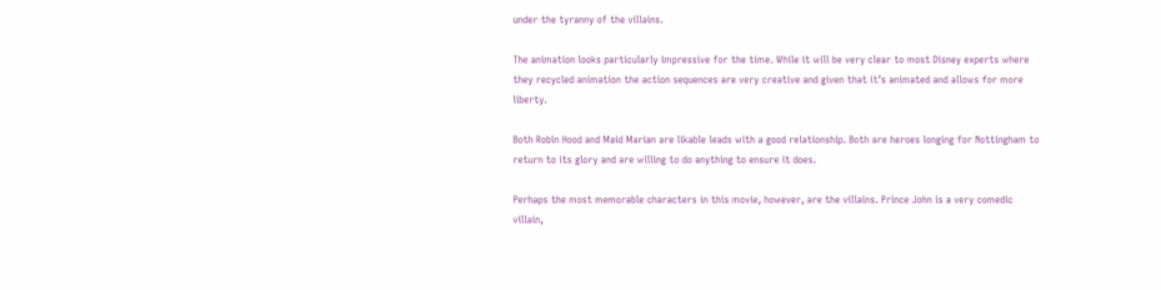under the tyranny of the villains.

The animation looks particularly impressive for the time. While it will be very clear to most Disney experts where they recycled animation the action sequences are very creative and given that it’s animated and allows for more liberty.

Both Robin Hood and Maid Marian are likable leads with a good relationship. Both are heroes longing for Nottingham to return to its glory and are willing to do anything to ensure it does.

Perhaps the most memorable characters in this movie, however, are the villains. Prince John is a very comedic villain,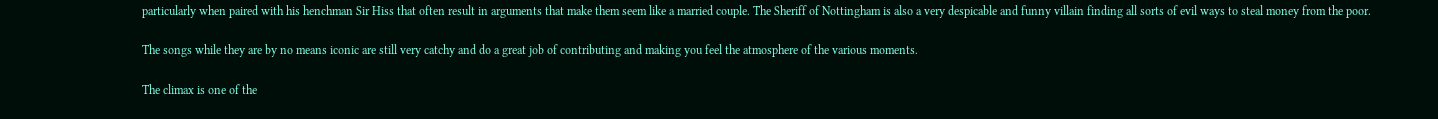particularly when paired with his henchman Sir Hiss that often result in arguments that make them seem like a married couple. The Sheriff of Nottingham is also a very despicable and funny villain finding all sorts of evil ways to steal money from the poor.

The songs while they are by no means iconic are still very catchy and do a great job of contributing and making you feel the atmosphere of the various moments.

The climax is one of the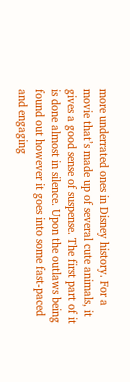more underrated ones in Disney history. For a movie that’s made up of several cute animals, it gives a good sense of suspense. The first part of it is done almost in silence. Upon the outlaws being found out however it goes into some fast-paced and engaging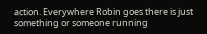action. Everywhere Robin goes there is just something or someone running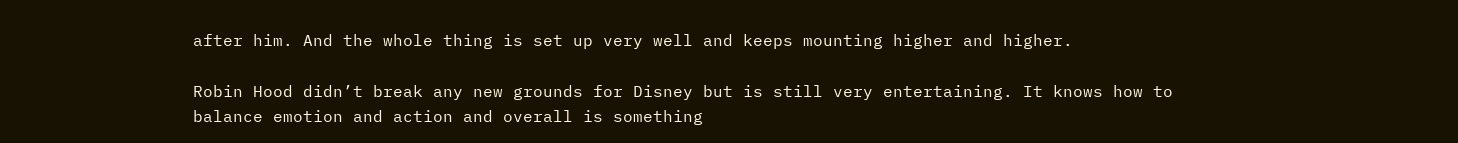after him. And the whole thing is set up very well and keeps mounting higher and higher.

Robin Hood didn’t break any new grounds for Disney but is still very entertaining. It knows how to balance emotion and action and overall is something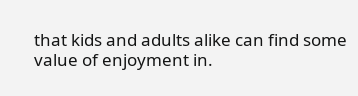that kids and adults alike can find some value of enjoyment in.